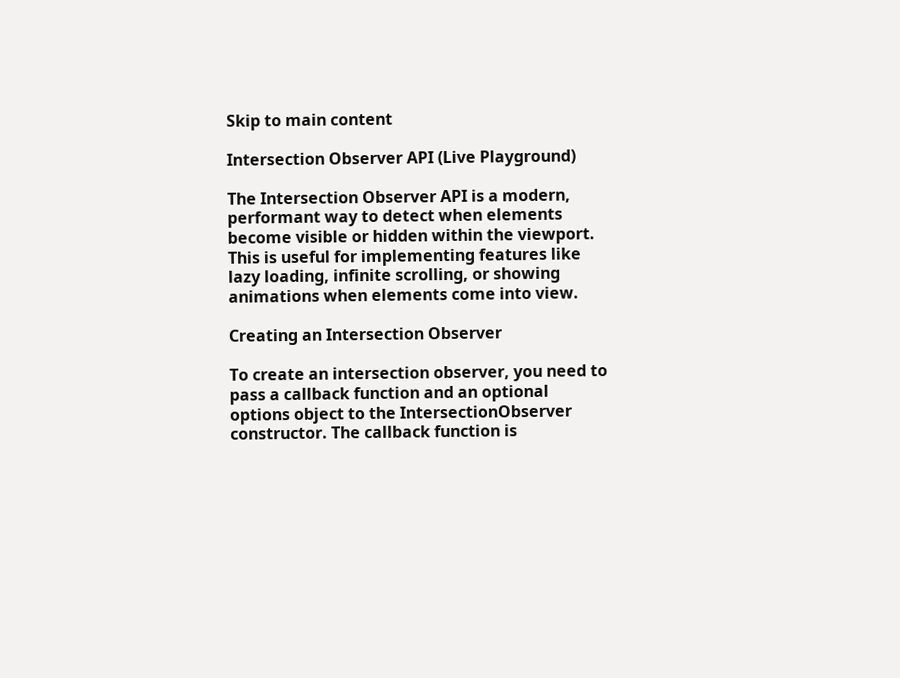Skip to main content

Intersection Observer API (Live Playground)

The Intersection Observer API is a modern, performant way to detect when elements become visible or hidden within the viewport. This is useful for implementing features like lazy loading, infinite scrolling, or showing animations when elements come into view.

Creating an Intersection Observer

To create an intersection observer, you need to pass a callback function and an optional options object to the IntersectionObserver constructor. The callback function is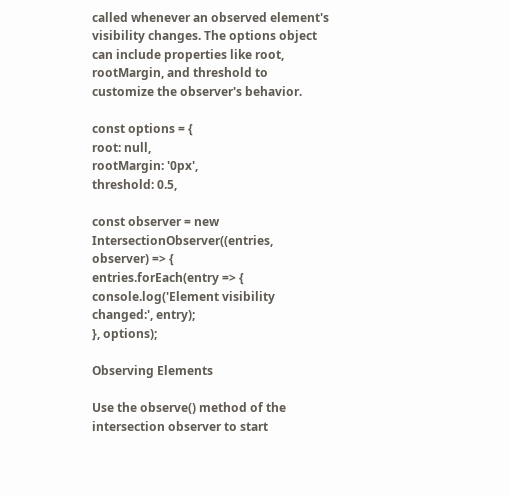called whenever an observed element's visibility changes. The options object can include properties like root, rootMargin, and threshold to customize the observer's behavior.

const options = {
root: null,
rootMargin: '0px',
threshold: 0.5,

const observer = new IntersectionObserver((entries, observer) => {
entries.forEach(entry => {
console.log('Element visibility changed:', entry);
}, options);

Observing Elements

Use the observe() method of the intersection observer to start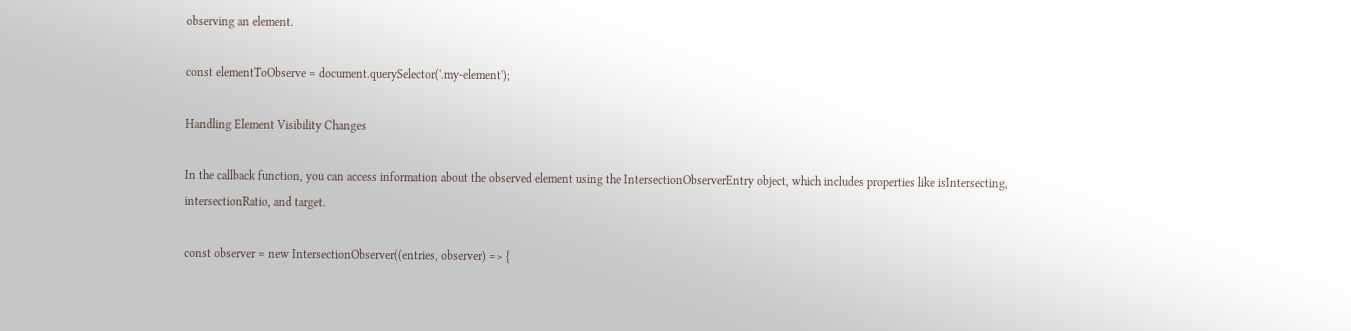observing an element.

const elementToObserve = document.querySelector('.my-element');

Handling Element Visibility Changes

In the callback function, you can access information about the observed element using the IntersectionObserverEntry object, which includes properties like isIntersecting, intersectionRatio, and target.

const observer = new IntersectionObserver((entries, observer) => {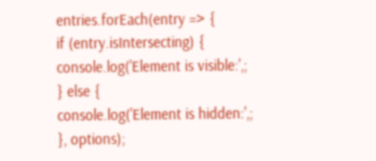entries.forEach(entry => {
if (entry.isIntersecting) {
console.log('Element is visible:',;
} else {
console.log('Element is hidden:',;
}, options);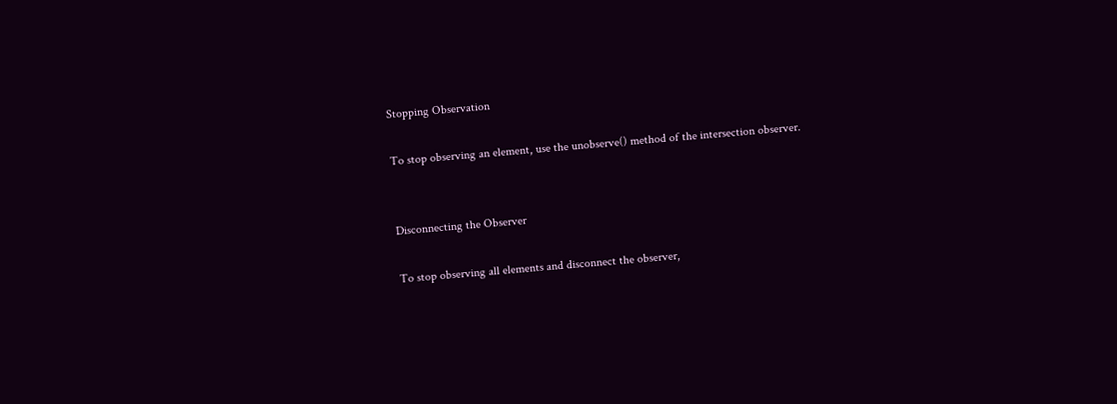Stopping Observation

To stop observing an element, use the unobserve() method of the intersection observer.


Disconnecting the Observer

To stop observing all elements and disconnect the observer,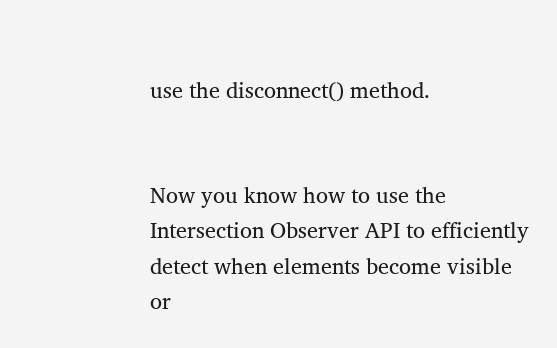use the disconnect() method.


Now you know how to use the Intersection Observer API to efficiently detect when elements become visible or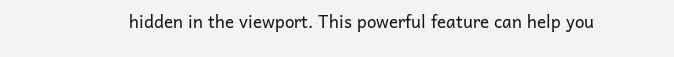hidden in the viewport. This powerful feature can help you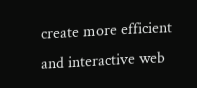create more efficient and interactive web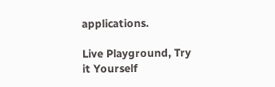applications.

Live Playground, Try it Yourself